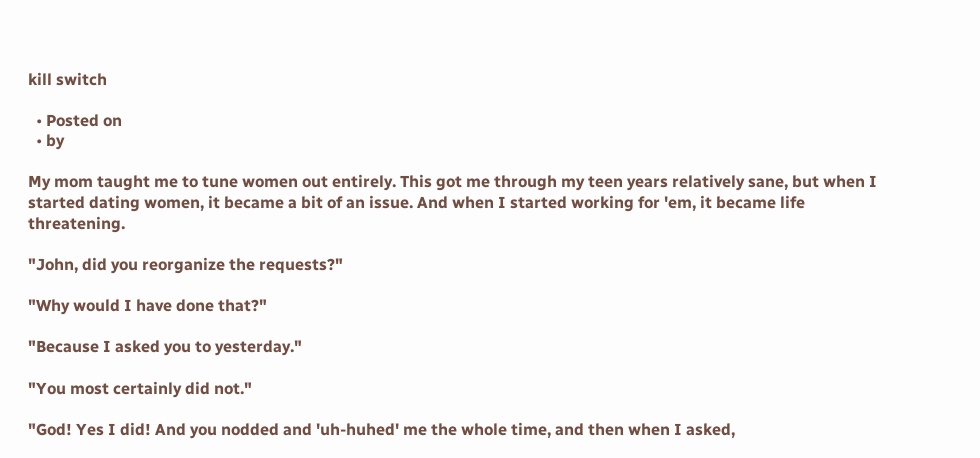kill switch

  • Posted on
  • by

My mom taught me to tune women out entirely. This got me through my teen years relatively sane, but when I started dating women, it became a bit of an issue. And when I started working for 'em, it became life threatening.

"John, did you reorganize the requests?"

"Why would I have done that?"

"Because I asked you to yesterday."

"You most certainly did not."

"God! Yes I did! And you nodded and 'uh-huhed' me the whole time, and then when I asked,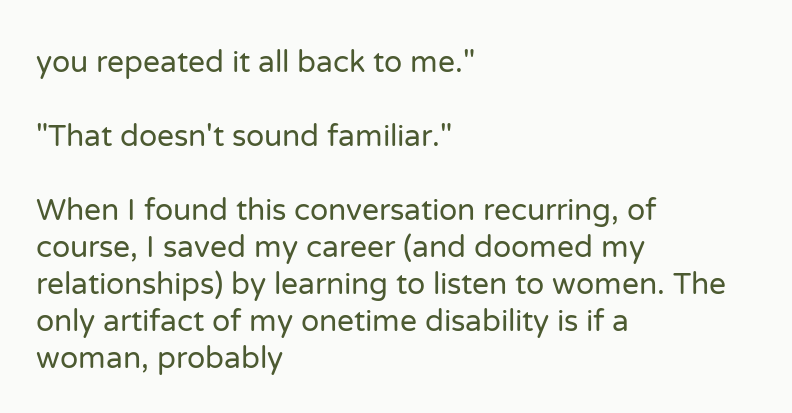you repeated it all back to me."

"That doesn't sound familiar."

When I found this conversation recurring, of course, I saved my career (and doomed my relationships) by learning to listen to women. The only artifact of my onetime disability is if a woman, probably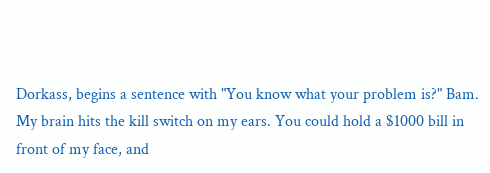Dorkass, begins a sentence with "You know what your problem is?" Bam. My brain hits the kill switch on my ears. You could hold a $1000 bill in front of my face, and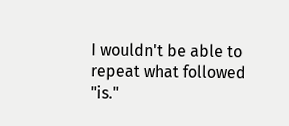I wouldn't be able to repeat what followed "is."